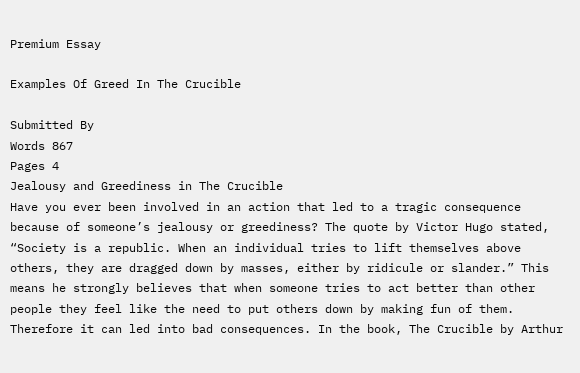Premium Essay

Examples Of Greed In The Crucible

Submitted By
Words 867
Pages 4
Jealousy and Greediness in The Crucible
Have you ever been involved in an action that led to a tragic consequence because of someone’s jealousy or greediness? The quote by Victor Hugo stated, “Society is a republic. When an individual tries to lift themselves above others, they are dragged down by masses, either by ridicule or slander.” This means he strongly believes that when someone tries to act better than other people they feel like the need to put others down by making fun of them. Therefore it can led into bad consequences. In the book, The Crucible by Arthur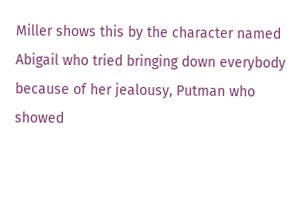Miller shows this by the character named Abigail who tried bringing down everybody because of her jealousy, Putman who showed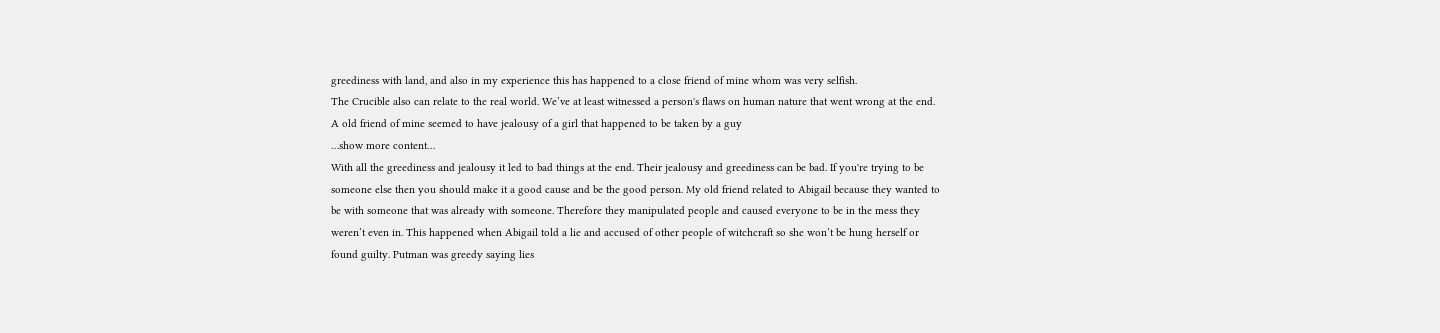greediness with land, and also in my experience this has happened to a close friend of mine whom was very selfish.
The Crucible also can relate to the real world. We’ve at least witnessed a person's flaws on human nature that went wrong at the end. A old friend of mine seemed to have jealousy of a girl that happened to be taken by a guy
…show more content…
With all the greediness and jealousy it led to bad things at the end. Their jealousy and greediness can be bad. If you're trying to be someone else then you should make it a good cause and be the good person. My old friend related to Abigail because they wanted to be with someone that was already with someone. Therefore they manipulated people and caused everyone to be in the mess they weren’t even in. This happened when Abigail told a lie and accused of other people of witchcraft so she won’t be hung herself or found guilty. Putman was greedy saying lies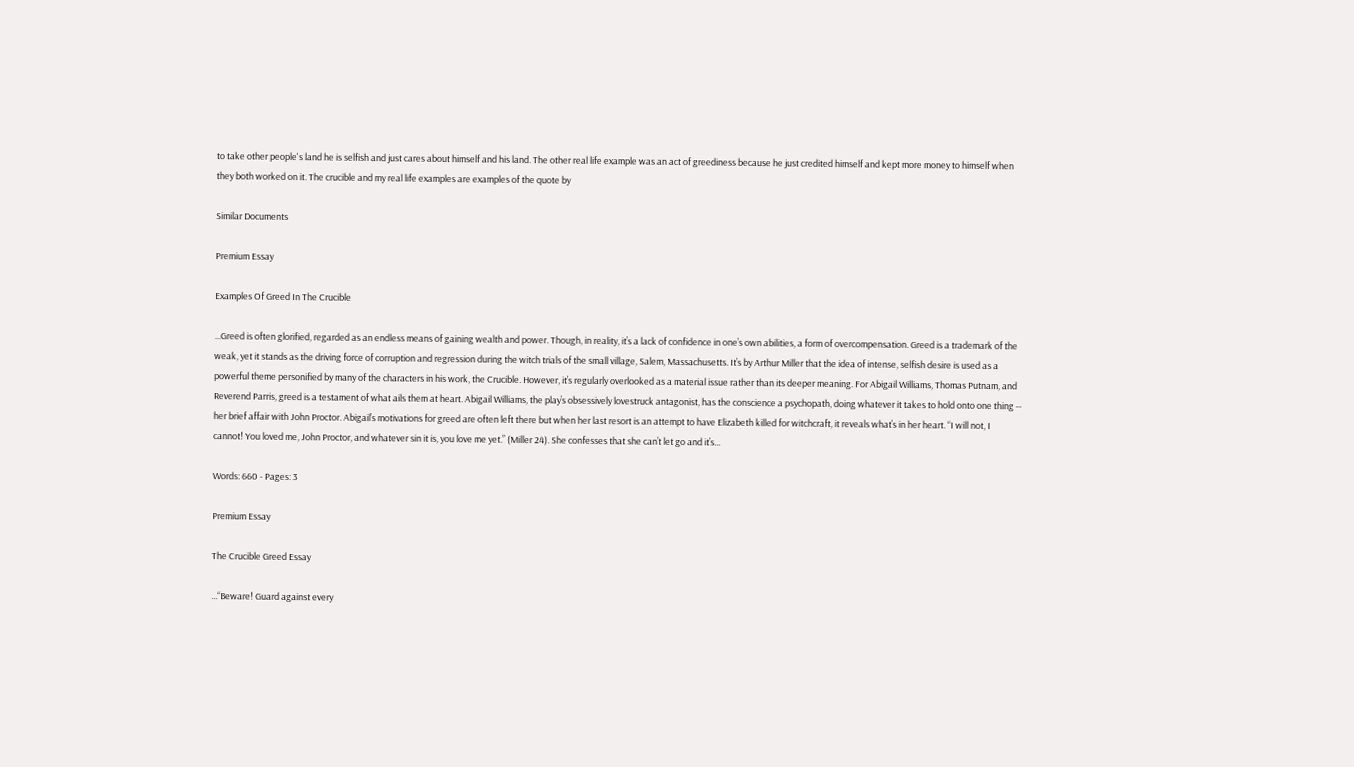to take other people's land he is selfish and just cares about himself and his land. The other real life example was an act of greediness because he just credited himself and kept more money to himself when they both worked on it. The crucible and my real life examples are examples of the quote by

Similar Documents

Premium Essay

Examples Of Greed In The Crucible

...Greed is often glorified, regarded as an endless means of gaining wealth and power. Though, in reality, it’s a lack of confidence in one’s own abilities, a form of overcompensation. Greed is a trademark of the weak, yet it stands as the driving force of corruption and regression during the witch trials of the small village, Salem, Massachusetts. It’s by Arthur Miller that the idea of intense, selfish desire is used as a powerful theme personified by many of the characters in his work, the Crucible. However, it’s regularly overlooked as a material issue rather than its deeper meaning. For Abigail Williams, Thomas Putnam, and Reverend Parris, greed is a testament of what ails them at heart. Abigail Williams, the play’s obsessively lovestruck antagonist, has the conscience a psychopath, doing whatever it takes to hold onto one thing -- her brief affair with John Proctor. Abigail’s motivations for greed are often left there but when her last resort is an attempt to have Elizabeth killed for witchcraft, it reveals what’s in her heart. “I will not, I cannot! You loved me, John Proctor, and whatever sin it is, you love me yet.” (Miller 24). She confesses that she can’t let go and it’s...

Words: 660 - Pages: 3

Premium Essay

The Crucible Greed Essay

...“Beware! Guard against every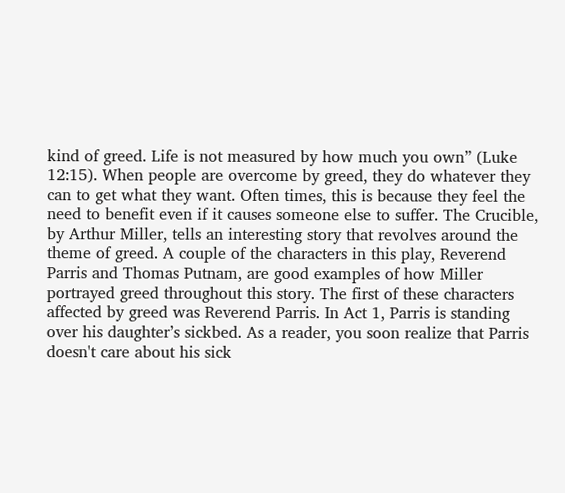kind of greed. Life is not measured by how much you own” (Luke 12:15). When people are overcome by greed, they do whatever they can to get what they want. Often times, this is because they feel the need to benefit even if it causes someone else to suffer. The Crucible, by Arthur Miller, tells an interesting story that revolves around the theme of greed. A couple of the characters in this play, Reverend Parris and Thomas Putnam, are good examples of how Miller portrayed greed throughout this story. The first of these characters affected by greed was Reverend Parris. In Act 1, Parris is standing over his daughter’s sickbed. As a reader, you soon realize that Parris doesn't care about his sick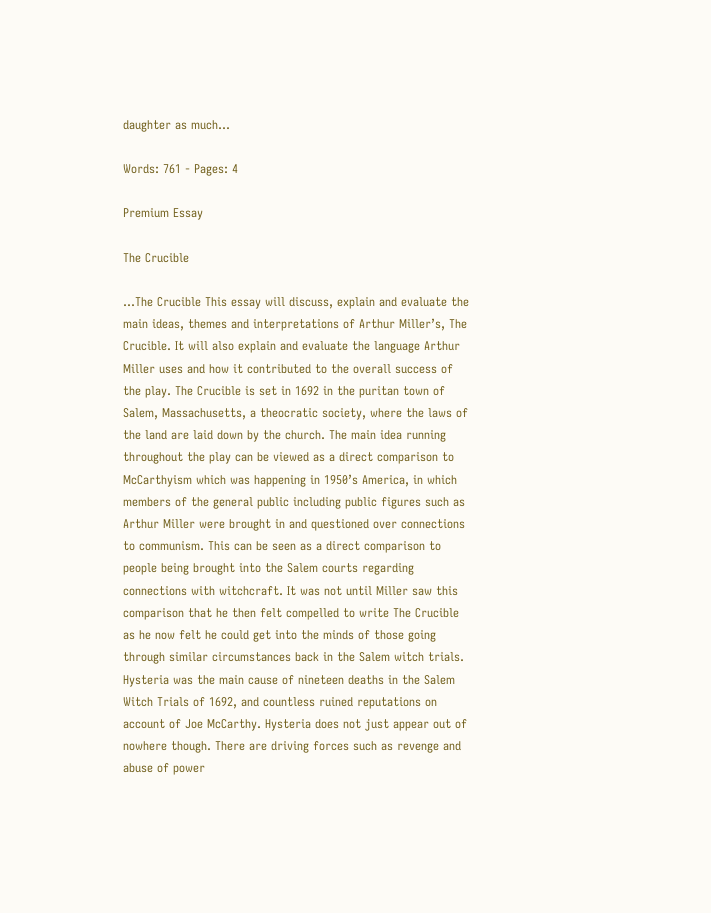daughter as much...

Words: 761 - Pages: 4

Premium Essay

The Crucible

...The Crucible This essay will discuss, explain and evaluate the main ideas, themes and interpretations of Arthur Miller’s, The Crucible. It will also explain and evaluate the language Arthur Miller uses and how it contributed to the overall success of the play. The Crucible is set in 1692 in the puritan town of Salem, Massachusetts, a theocratic society, where the laws of the land are laid down by the church. The main idea running throughout the play can be viewed as a direct comparison to McCarthyism which was happening in 1950’s America, in which members of the general public including public figures such as Arthur Miller were brought in and questioned over connections to communism. This can be seen as a direct comparison to people being brought into the Salem courts regarding connections with witchcraft. It was not until Miller saw this comparison that he then felt compelled to write The Crucible as he now felt he could get into the minds of those going through similar circumstances back in the Salem witch trials. Hysteria was the main cause of nineteen deaths in the Salem Witch Trials of 1692, and countless ruined reputations on account of Joe McCarthy. Hysteria does not just appear out of nowhere though. There are driving forces such as revenge and abuse of power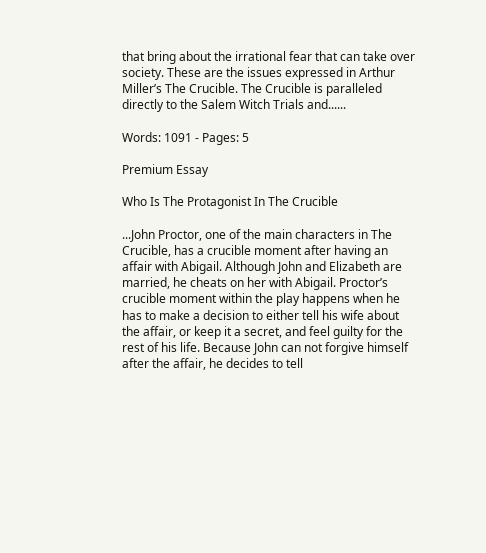that bring about the irrational fear that can take over society. These are the issues expressed in Arthur Miller’s The Crucible. The Crucible is paralleled directly to the Salem Witch Trials and......

Words: 1091 - Pages: 5

Premium Essay

Who Is The Protagonist In The Crucible

...John Proctor, one of the main characters in The Crucible, has a crucible moment after having an affair with Abigail. Although John and Elizabeth are married, he cheats on her with Abigail. Proctor’s crucible moment within the play happens when he has to make a decision to either tell his wife about the affair, or keep it a secret, and feel guilty for the rest of his life. Because John can not forgive himself after the affair, he decides to tell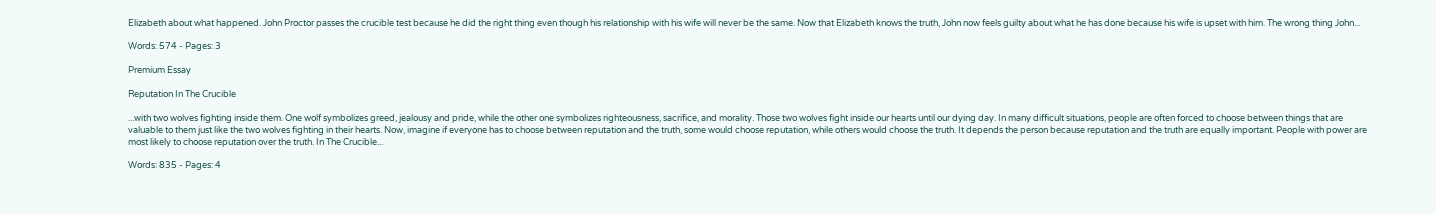Elizabeth about what happened. John Proctor passes the crucible test because he did the right thing even though his relationship with his wife will never be the same. Now that Elizabeth knows the truth, John now feels guilty about what he has done because his wife is upset with him. The wrong thing John...

Words: 574 - Pages: 3

Premium Essay

Reputation In The Crucible

...with two wolves fighting inside them. One wolf symbolizes greed, jealousy and pride, while the other one symbolizes righteousness, sacrifice, and morality. Those two wolves fight inside our hearts until our dying day. In many difficult situations, people are often forced to choose between things that are valuable to them just like the two wolves fighting in their hearts. Now, imagine if everyone has to choose between reputation and the truth, some would choose reputation, while others would choose the truth. It depends the person because reputation and the truth are equally important. People with power are most likely to choose reputation over the truth. In The Crucible...

Words: 835 - Pages: 4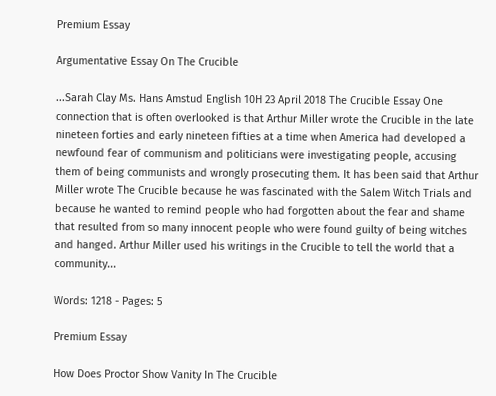Premium Essay

Argumentative Essay On The Crucible

...Sarah Clay Ms. Hans Amstud English 10H 23 April 2018 The Crucible Essay One connection that is often overlooked is that Arthur Miller wrote the Crucible in the late nineteen forties and early nineteen fifties at a time when America had developed a newfound fear of communism and politicians were investigating people, accusing them of being communists and wrongly prosecuting them. It has been said that Arthur Miller wrote The Crucible because he was fascinated with the Salem Witch Trials and because he wanted to remind people who had forgotten about the fear and shame that resulted from so many innocent people who were found guilty of being witches and hanged. Arthur Miller used his writings in the Crucible to tell the world that a community...

Words: 1218 - Pages: 5

Premium Essay

How Does Proctor Show Vanity In The Crucible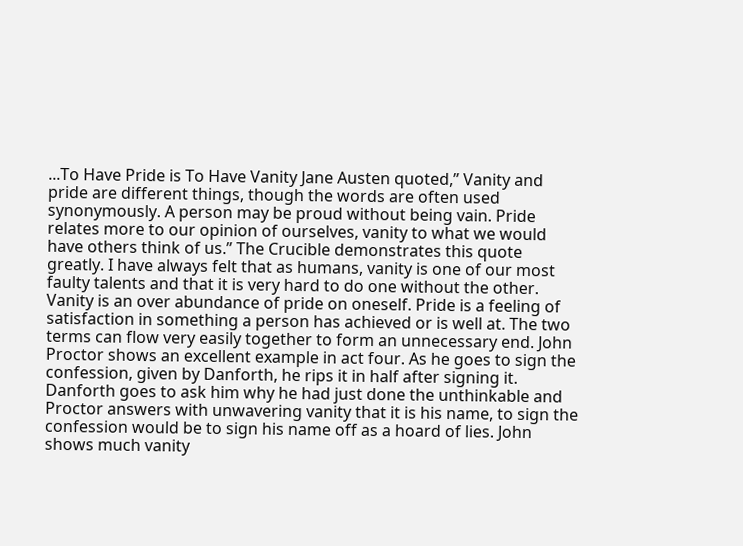...To Have Pride is To Have Vanity Jane Austen quoted,” Vanity and pride are different things, though the words are often used synonymously. A person may be proud without being vain. Pride relates more to our opinion of ourselves, vanity to what we would have others think of us.” The Crucible demonstrates this quote greatly. I have always felt that as humans, vanity is one of our most faulty talents and that it is very hard to do one without the other. Vanity is an over abundance of pride on oneself. Pride is a feeling of satisfaction in something a person has achieved or is well at. The two terms can flow very easily together to form an unnecessary end. John Proctor shows an excellent example in act four. As he goes to sign the confession, given by Danforth, he rips it in half after signing it. Danforth goes to ask him why he had just done the unthinkable and Proctor answers with unwavering vanity that it is his name, to sign the confession would be to sign his name off as a hoard of lies. John shows much vanity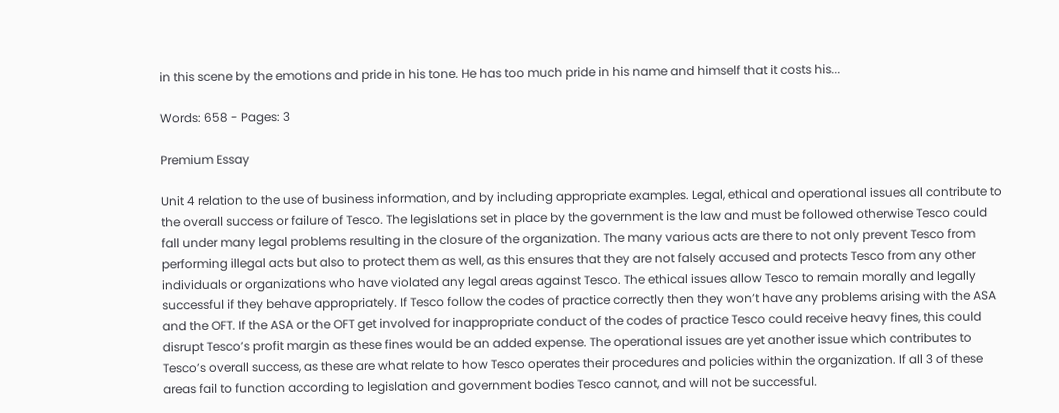in this scene by the emotions and pride in his tone. He has too much pride in his name and himself that it costs his...

Words: 658 - Pages: 3

Premium Essay

Unit 4 relation to the use of business information, and by including appropriate examples. Legal, ethical and operational issues all contribute to the overall success or failure of Tesco. The legislations set in place by the government is the law and must be followed otherwise Tesco could fall under many legal problems resulting in the closure of the organization. The many various acts are there to not only prevent Tesco from performing illegal acts but also to protect them as well, as this ensures that they are not falsely accused and protects Tesco from any other individuals or organizations who have violated any legal areas against Tesco. The ethical issues allow Tesco to remain morally and legally successful if they behave appropriately. If Tesco follow the codes of practice correctly then they won’t have any problems arising with the ASA and the OFT. If the ASA or the OFT get involved for inappropriate conduct of the codes of practice Tesco could receive heavy fines, this could disrupt Tesco’s profit margin as these fines would be an added expense. The operational issues are yet another issue which contributes to Tesco’s overall success, as these are what relate to how Tesco operates their procedures and policies within the organization. If all 3 of these areas fail to function according to legislation and government bodies Tesco cannot, and will not be successful.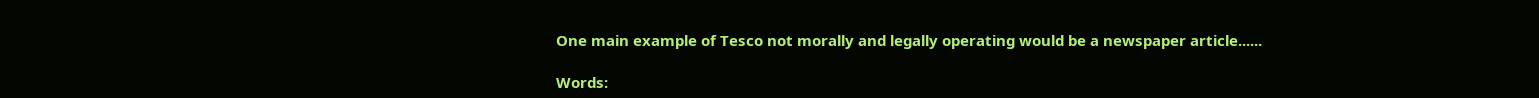One main example of Tesco not morally and legally operating would be a newspaper article......

Words: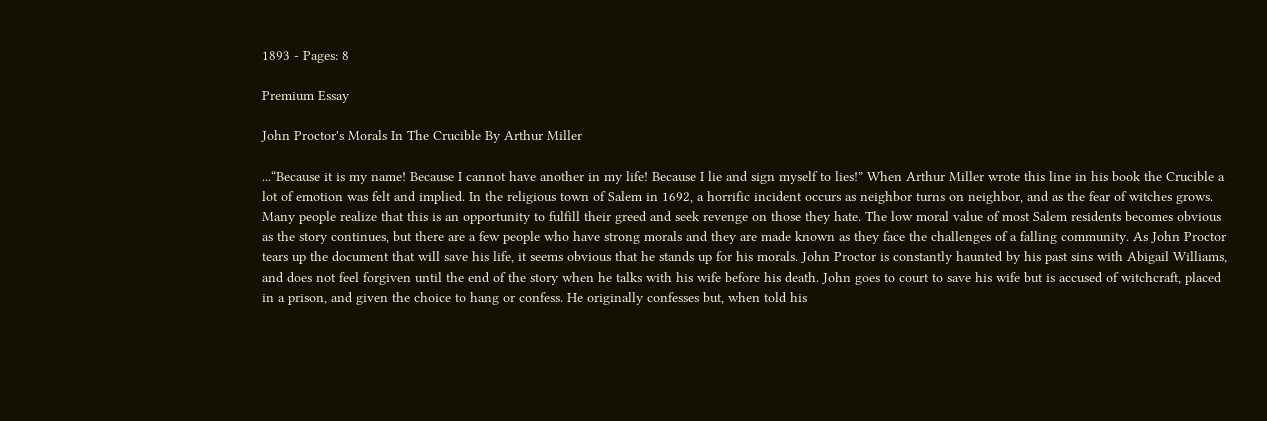1893 - Pages: 8

Premium Essay

John Proctor's Morals In The Crucible By Arthur Miller

...“Because it is my name! Because I cannot have another in my life! Because I lie and sign myself to lies!” When Arthur Miller wrote this line in his book the Crucible a lot of emotion was felt and implied. In the religious town of Salem in 1692, a horrific incident occurs as neighbor turns on neighbor, and as the fear of witches grows. Many people realize that this is an opportunity to fulfill their greed and seek revenge on those they hate. The low moral value of most Salem residents becomes obvious as the story continues, but there are a few people who have strong morals and they are made known as they face the challenges of a falling community. As John Proctor tears up the document that will save his life, it seems obvious that he stands up for his morals. John Proctor is constantly haunted by his past sins with Abigail Williams, and does not feel forgiven until the end of the story when he talks with his wife before his death. John goes to court to save his wife but is accused of witchcraft, placed in a prison, and given the choice to hang or confess. He originally confesses but, when told his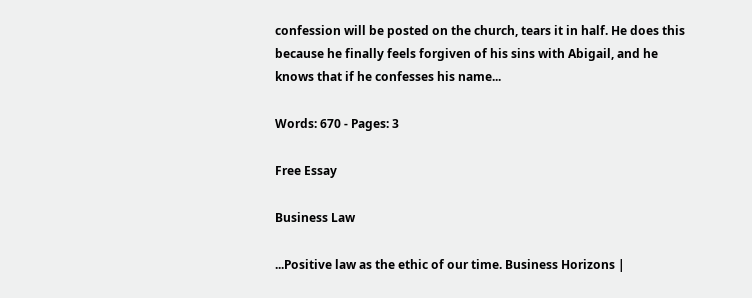confession will be posted on the church, tears it in half. He does this because he finally feels forgiven of his sins with Abigail, and he knows that if he confesses his name...

Words: 670 - Pages: 3

Free Essay

Business Law

...Positive law as the ethic of our time. Business Horizons |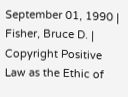September 01, 1990 | Fisher, Bruce D. | Copyright Positive Law as the Ethic of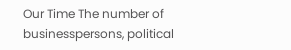Our Time The number of businesspersons, political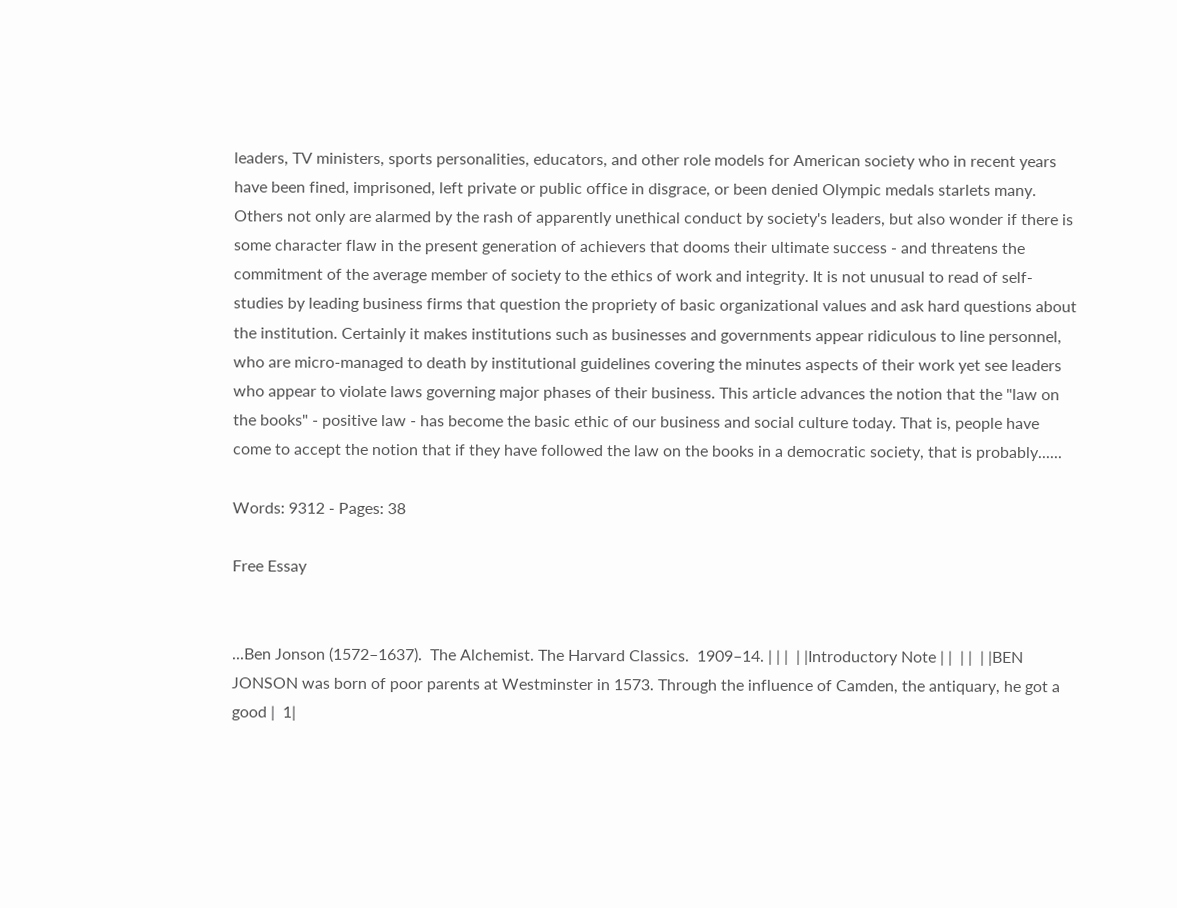leaders, TV ministers, sports personalities, educators, and other role models for American society who in recent years have been fined, imprisoned, left private or public office in disgrace, or been denied Olympic medals starlets many. Others not only are alarmed by the rash of apparently unethical conduct by society's leaders, but also wonder if there is some character flaw in the present generation of achievers that dooms their ultimate success - and threatens the commitment of the average member of society to the ethics of work and integrity. It is not unusual to read of self-studies by leading business firms that question the propriety of basic organizational values and ask hard questions about the institution. Certainly it makes institutions such as businesses and governments appear ridiculous to line personnel, who are micro-managed to death by institutional guidelines covering the minutes aspects of their work yet see leaders who appear to violate laws governing major phases of their business. This article advances the notion that the "law on the books" - positive law - has become the basic ethic of our business and social culture today. That is, people have come to accept the notion that if they have followed the law on the books in a democratic society, that is probably......

Words: 9312 - Pages: 38

Free Essay


...Ben Jonson (1572–1637).  The Alchemist. The Harvard Classics.  1909–14. | | |  | |Introductory Note | |  | |  | |BEN JONSON was born of poor parents at Westminster in 1573. Through the influence of Camden, the antiquary, he got a good |  1|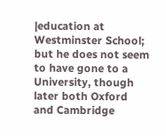|education at Westminster School; but he does not seem to have gone to a University, though later both Oxford and Cambridge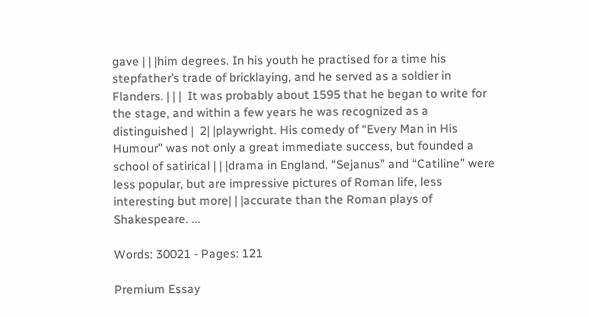gave | | |him degrees. In his youth he practised for a time his stepfather’s trade of bricklaying, and he served as a soldier in Flanders. | | |  It was probably about 1595 that he began to write for the stage, and within a few years he was recognized as a distinguished |  2| |playwright. His comedy of “Every Man in His Humour” was not only a great immediate success, but founded a school of satirical | | |drama in England. “Sejanus” and “Catiline” were less popular, but are impressive pictures of Roman life, less interesting but more| | |accurate than the Roman plays of Shakespeare. ...

Words: 30021 - Pages: 121

Premium Essay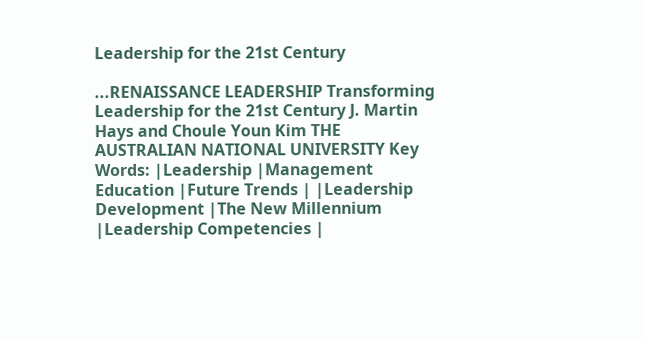Leadership for the 21st Century

...RENAISSANCE LEADERSHIP Transforming Leadership for the 21st Century J. Martin Hays and Choule Youn Kim THE AUSTRALIAN NATIONAL UNIVERSITY Key Words: |Leadership |Management Education |Future Trends | |Leadership Development |The New Millennium |Leadership Competencies |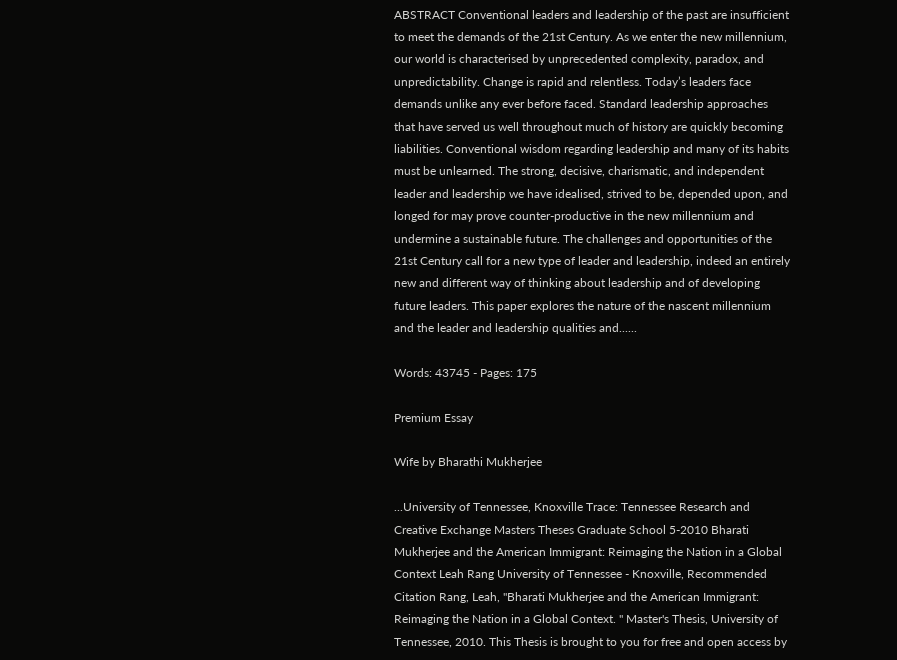ABSTRACT Conventional leaders and leadership of the past are insufficient to meet the demands of the 21st Century. As we enter the new millennium, our world is characterised by unprecedented complexity, paradox, and unpredictability. Change is rapid and relentless. Today’s leaders face demands unlike any ever before faced. Standard leadership approaches that have served us well throughout much of history are quickly becoming liabilities. Conventional wisdom regarding leadership and many of its habits must be unlearned. The strong, decisive, charismatic, and independent leader and leadership we have idealised, strived to be, depended upon, and longed for may prove counter-productive in the new millennium and undermine a sustainable future. The challenges and opportunities of the 21st Century call for a new type of leader and leadership, indeed an entirely new and different way of thinking about leadership and of developing future leaders. This paper explores the nature of the nascent millennium and the leader and leadership qualities and......

Words: 43745 - Pages: 175

Premium Essay

Wife by Bharathi Mukherjee

...University of Tennessee, Knoxville Trace: Tennessee Research and Creative Exchange Masters Theses Graduate School 5-2010 Bharati Mukherjee and the American Immigrant: Reimaging the Nation in a Global Context Leah Rang University of Tennessee - Knoxville, Recommended Citation Rang, Leah, "Bharati Mukherjee and the American Immigrant: Reimaging the Nation in a Global Context. " Master's Thesis, University of Tennessee, 2010. This Thesis is brought to you for free and open access by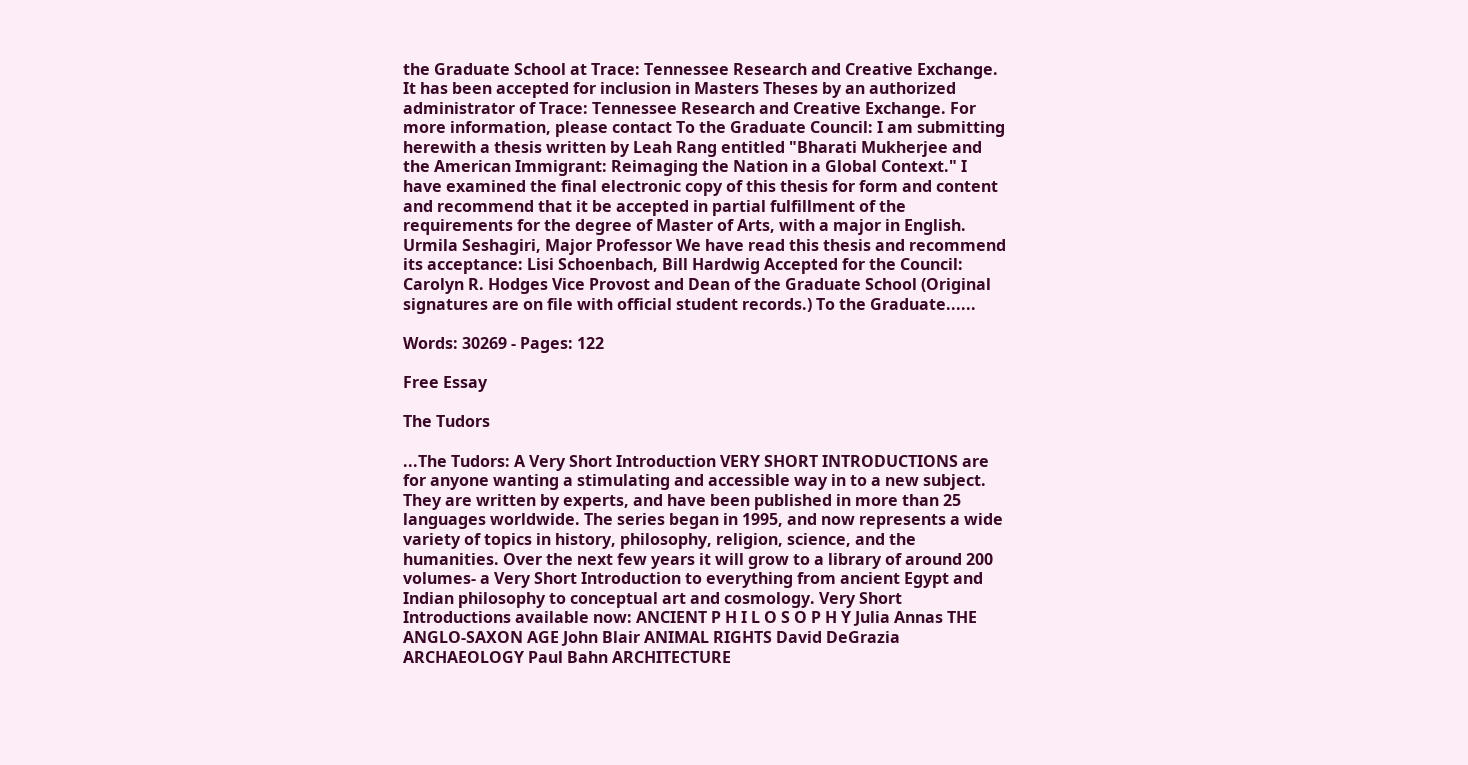the Graduate School at Trace: Tennessee Research and Creative Exchange. It has been accepted for inclusion in Masters Theses by an authorized administrator of Trace: Tennessee Research and Creative Exchange. For more information, please contact To the Graduate Council: I am submitting herewith a thesis written by Leah Rang entitled "Bharati Mukherjee and the American Immigrant: Reimaging the Nation in a Global Context." I have examined the final electronic copy of this thesis for form and content and recommend that it be accepted in partial fulfillment of the requirements for the degree of Master of Arts, with a major in English. Urmila Seshagiri, Major Professor We have read this thesis and recommend its acceptance: Lisi Schoenbach, Bill Hardwig Accepted for the Council: Carolyn R. Hodges Vice Provost and Dean of the Graduate School (Original signatures are on file with official student records.) To the Graduate......

Words: 30269 - Pages: 122

Free Essay

The Tudors

...The Tudors: A Very Short Introduction VERY SHORT INTRODUCTIONS are for anyone wanting a stimulating and accessible way in to a new subject. They are written by experts, and have been published in more than 25 languages worldwide. The series began in 1995, and now represents a wide variety of topics in history, philosophy, religion, science, and the humanities. Over the next few years it will grow to a library of around 200 volumes- a Very Short Introduction to everything from ancient Egypt and Indian philosophy to conceptual art and cosmology. Very Short Introductions available now: ANCIENT P H I L O S O P H Y Julia Annas THE ANGLO-SAXON AGE John Blair ANIMAL RIGHTS David DeGrazia ARCHAEOLOGY Paul Bahn ARCHITECTURE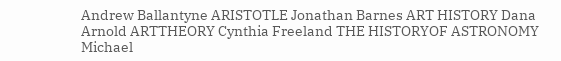Andrew Ballantyne ARISTOTLE Jonathan Barnes ART HISTORY Dana Arnold ARTTHEORY Cynthia Freeland THE HISTORYOF ASTRONOMY Michael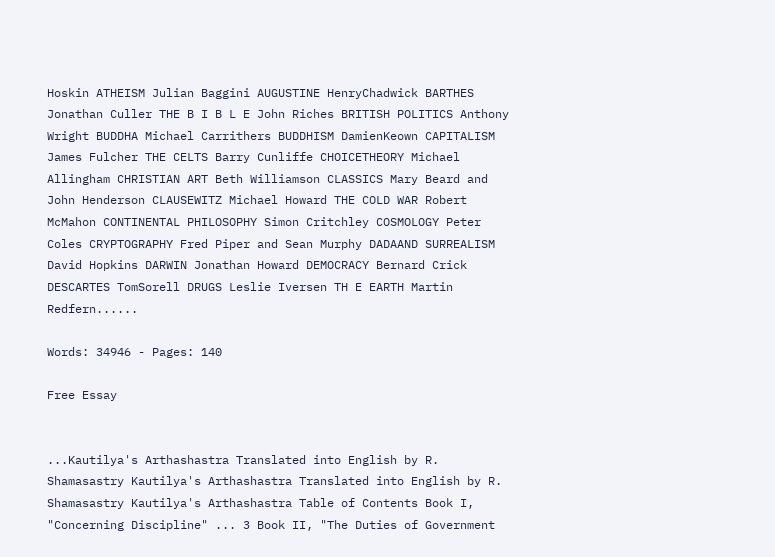Hoskin ATHEISM Julian Baggini AUGUSTINE HenryChadwick BARTHES Jonathan Culler THE B I B L E John Riches BRITISH POLITICS Anthony Wright BUDDHA Michael Carrithers BUDDHISM DamienKeown CAPITALISM James Fulcher THE CELTS Barry Cunliffe CHOICETHEORY Michael Allingham CHRISTIAN ART Beth Williamson CLASSICS Mary Beard and John Henderson CLAUSEWITZ Michael Howard THE COLD WAR Robert McMahon CONTINENTAL PHILOSOPHY Simon Critchley COSMOLOGY Peter Coles CRYPTOGRAPHY Fred Piper and Sean Murphy DADAAND SURREALISM David Hopkins DARWIN Jonathan Howard DEMOCRACY Bernard Crick DESCARTES TomSorell DRUGS Leslie Iversen TH E EARTH Martin Redfern......

Words: 34946 - Pages: 140

Free Essay


...Kautilya's Arthashastra Translated into English by R. Shamasastry Kautilya's Arthashastra Translated into English by R. Shamasastry Kautilya's Arthashastra Table of Contents Book I, "Concerning Discipline" ... 3 Book II, "The Duties of Government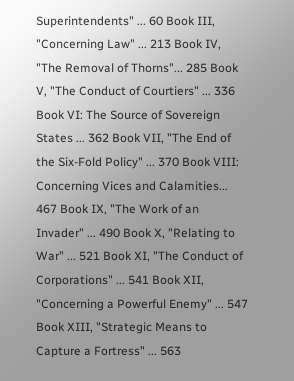Superintendents" ... 60 Book III, "Concerning Law" ... 213 Book IV, "The Removal of Thorns"... 285 Book V, "The Conduct of Courtiers" ... 336 Book VI: The Source of Sovereign States ... 362 Book VII, "The End of the Six-Fold Policy" ... 370 Book VIII: Concerning Vices and Calamities... 467 Book IX, "The Work of an Invader" ... 490 Book X, "Relating to War" ... 521 Book XI, "The Conduct of Corporations" ... 541 Book XII, "Concerning a Powerful Enemy" ... 547 Book XIII, "Strategic Means to Capture a Fortress" ... 563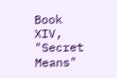Book XIV, "Secret Means"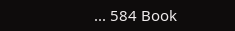... 584 Book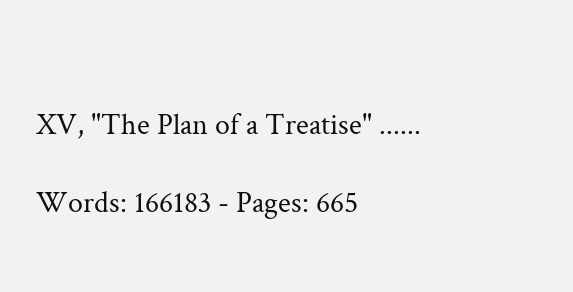XV, "The Plan of a Treatise" ......

Words: 166183 - Pages: 665